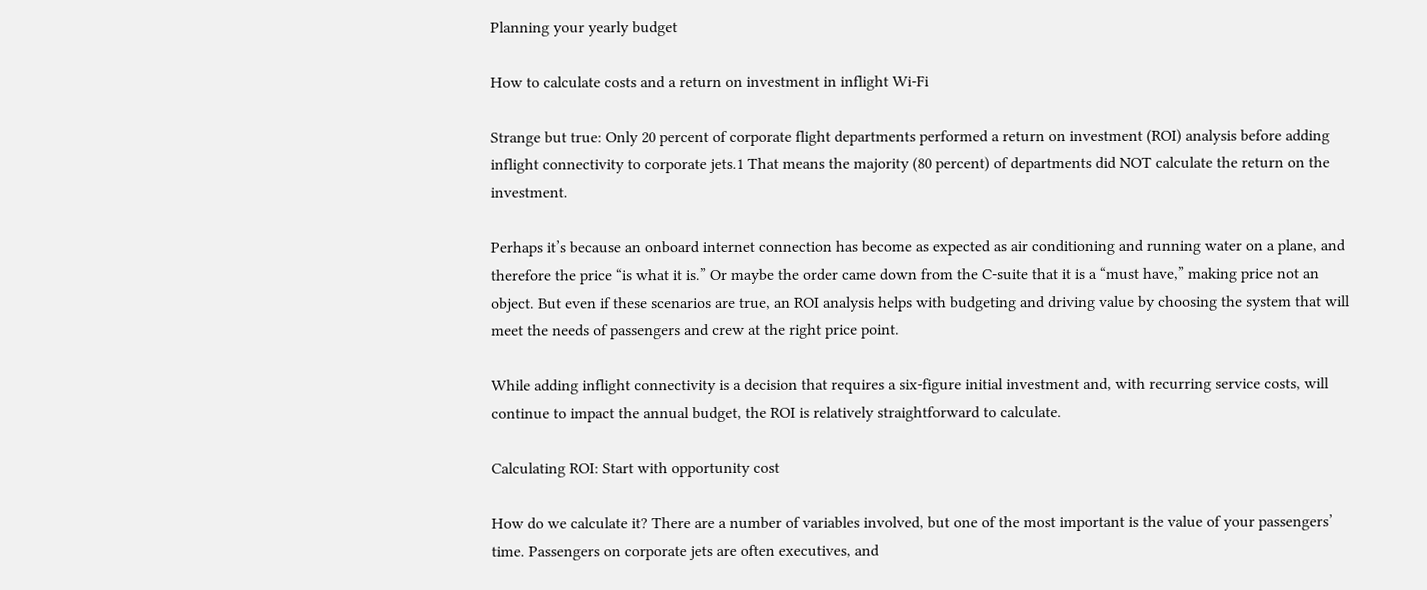Planning your yearly budget

How to calculate costs and a return on investment in inflight Wi-Fi

Strange but true: Only 20 percent of corporate flight departments performed a return on investment (ROI) analysis before adding inflight connectivity to corporate jets.1 That means the majority (80 percent) of departments did NOT calculate the return on the investment.

Perhaps it’s because an onboard internet connection has become as expected as air conditioning and running water on a plane, and therefore the price “is what it is.” Or maybe the order came down from the C-suite that it is a “must have,” making price not an object. But even if these scenarios are true, an ROI analysis helps with budgeting and driving value by choosing the system that will meet the needs of passengers and crew at the right price point.

While adding inflight connectivity is a decision that requires a six-figure initial investment and, with recurring service costs, will continue to impact the annual budget, the ROI is relatively straightforward to calculate.

Calculating ROI: Start with opportunity cost

How do we calculate it? There are a number of variables involved, but one of the most important is the value of your passengers’ time. Passengers on corporate jets are often executives, and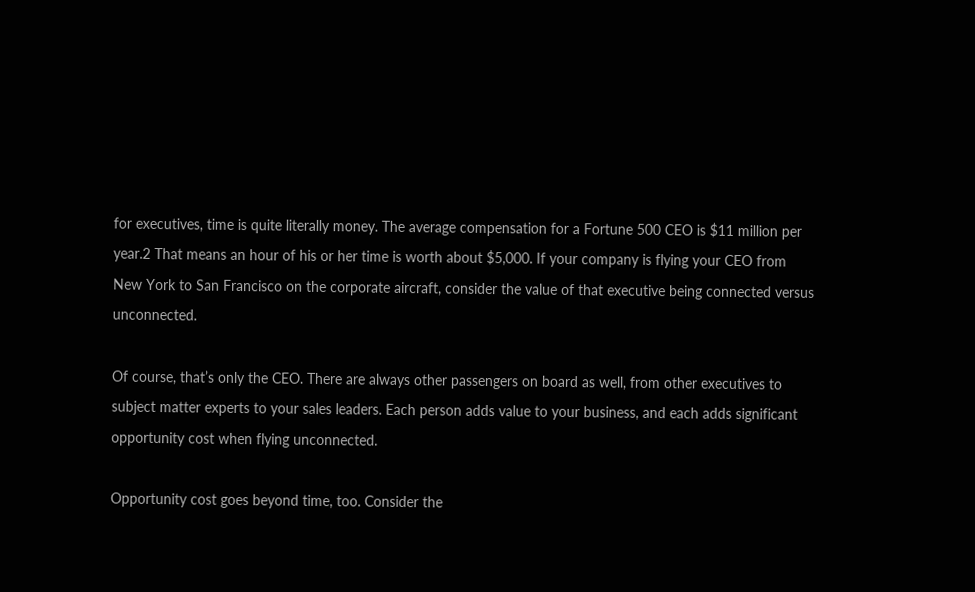for executives, time is quite literally money. The average compensation for a Fortune 500 CEO is $11 million per year.2 That means an hour of his or her time is worth about $5,000. If your company is flying your CEO from New York to San Francisco on the corporate aircraft, consider the value of that executive being connected versus unconnected.

Of course, that’s only the CEO. There are always other passengers on board as well, from other executives to subject matter experts to your sales leaders. Each person adds value to your business, and each adds significant opportunity cost when flying unconnected.

Opportunity cost goes beyond time, too. Consider the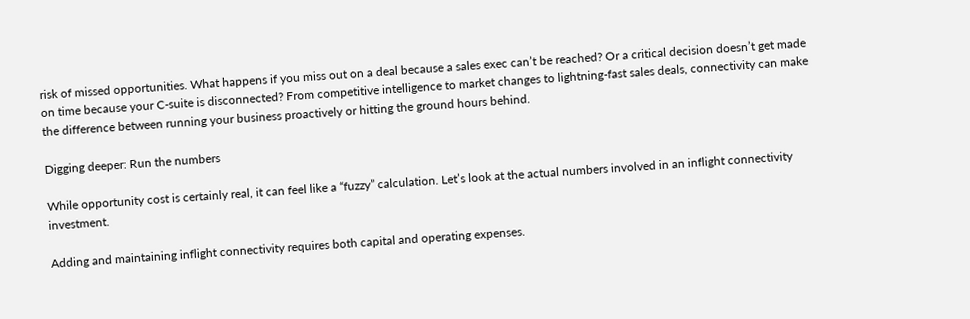risk of missed opportunities. What happens if you miss out on a deal because a sales exec can’t be reached? Or a critical decision doesn’t get made on time because your C-suite is disconnected? From competitive intelligence to market changes to lightning-fast sales deals, connectivity can make the difference between running your business proactively or hitting the ground hours behind.

Digging deeper: Run the numbers

While opportunity cost is certainly real, it can feel like a “fuzzy” calculation. Let’s look at the actual numbers involved in an inflight connectivity investment.

Adding and maintaining inflight connectivity requires both capital and operating expenses.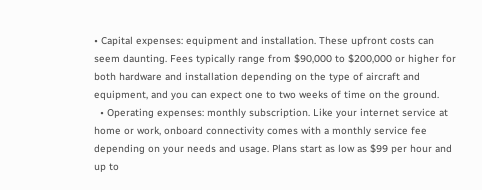• Capital expenses: equipment and installation. These upfront costs can seem daunting. Fees typically range from $90,000 to $200,000 or higher for both hardware and installation depending on the type of aircraft and equipment, and you can expect one to two weeks of time on the ground.
  • Operating expenses: monthly subscription. Like your internet service at home or work, onboard connectivity comes with a monthly service fee depending on your needs and usage. Plans start as low as $99 per hour and up to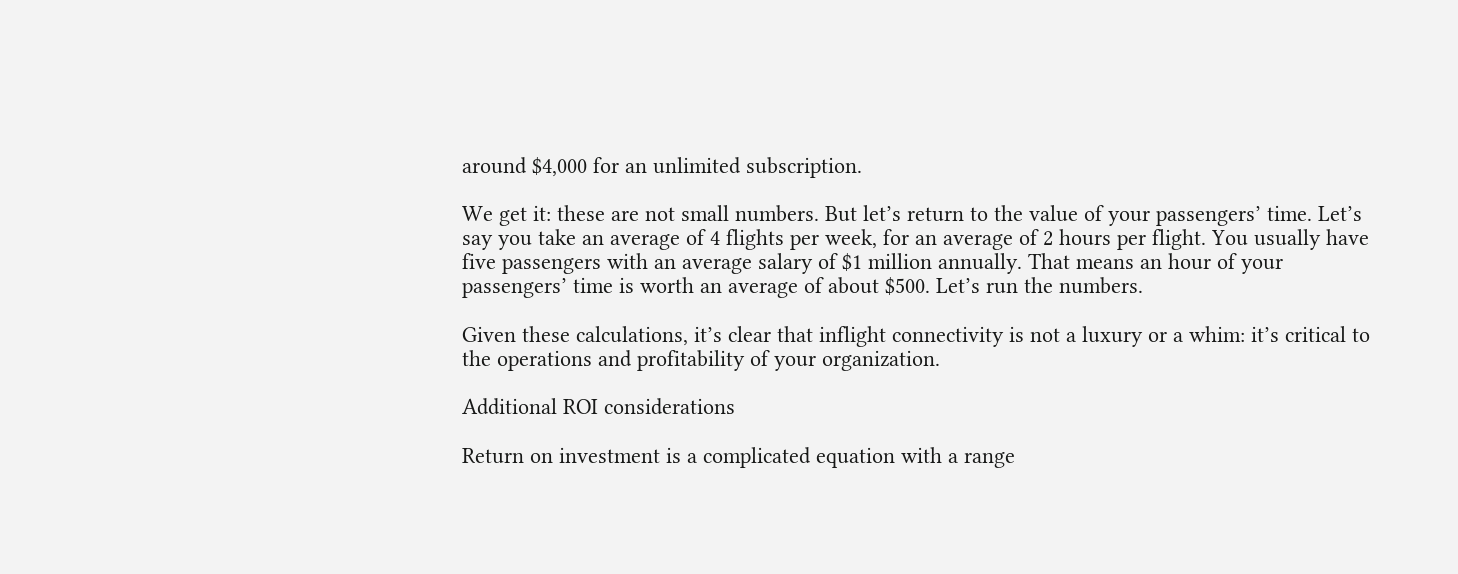around $4,000 for an unlimited subscription.

We get it: these are not small numbers. But let’s return to the value of your passengers’ time. Let’s say you take an average of 4 flights per week, for an average of 2 hours per flight. You usually have five passengers with an average salary of $1 million annually. That means an hour of your passengers’ time is worth an average of about $500. Let’s run the numbers.

Given these calculations, it’s clear that inflight connectivity is not a luxury or a whim: it’s critical to the operations and profitability of your organization.

Additional ROI considerations

Return on investment is a complicated equation with a range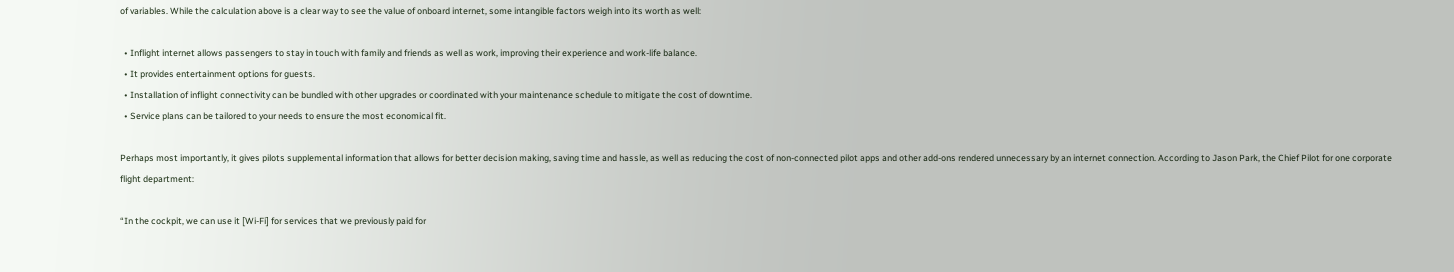of variables. While the calculation above is a clear way to see the value of onboard internet, some intangible factors weigh into its worth as well:

  • Inflight internet allows passengers to stay in touch with family and friends as well as work, improving their experience and work-life balance.
  • It provides entertainment options for guests.
  • Installation of inflight connectivity can be bundled with other upgrades or coordinated with your maintenance schedule to mitigate the cost of downtime.
  • Service plans can be tailored to your needs to ensure the most economical fit.

Perhaps most importantly, it gives pilots supplemental information that allows for better decision making, saving time and hassle, as well as reducing the cost of non-connected pilot apps and other add-ons rendered unnecessary by an internet connection. According to Jason Park, the Chief Pilot for one corporate flight department:

“In the cockpit, we can use it [Wi-Fi] for services that we previously paid for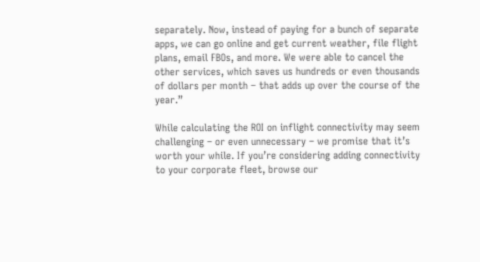separately. Now, instead of paying for a bunch of separate apps, we can go online and get current weather, file flight plans, email FBOs, and more. We were able to cancel the other services, which saves us hundreds or even thousands of dollars per month – that adds up over the course of the year.”

While calculating the ROI on inflight connectivity may seem challenging – or even unnecessary – we promise that it’s worth your while. If you’re considering adding connectivity to your corporate fleet, browse our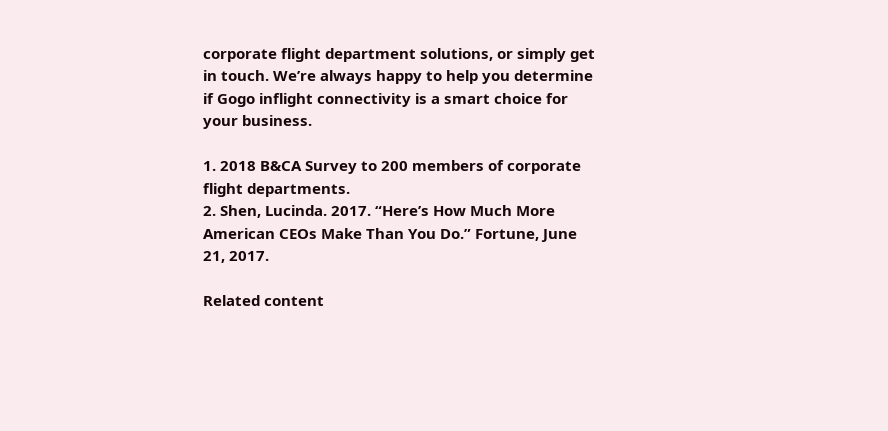corporate flight department solutions, or simply get in touch. We’re always happy to help you determine if Gogo inflight connectivity is a smart choice for your business.

1. 2018 B&CA Survey to 200 members of corporate flight departments.
2. Shen, Lucinda. 2017. “Here’s How Much More American CEOs Make Than You Do.” Fortune, June 21, 2017.

Related content